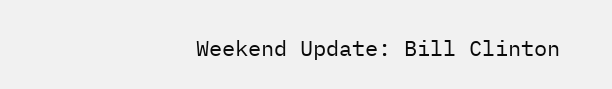Weekend Update: Bill Clinton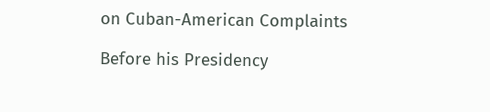on Cuban-American Complaints

Before his Presidency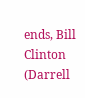ends, Bill Clinton (Darrell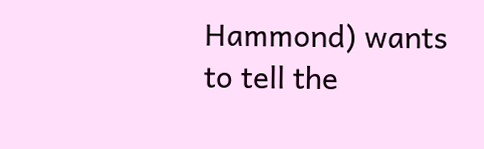Hammond) wants to tell the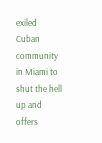exiled Cuban community in Miami to shut the hell up and offers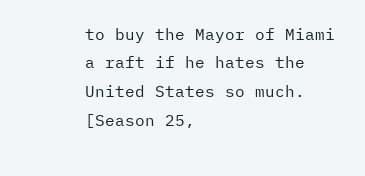to buy the Mayor of Miami a raft if he hates the United States so much. [Season 25,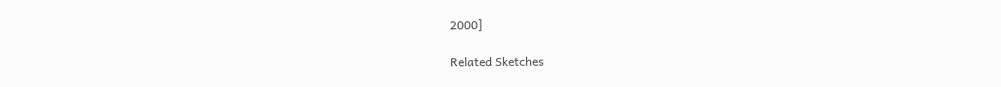2000]

Related Sketches